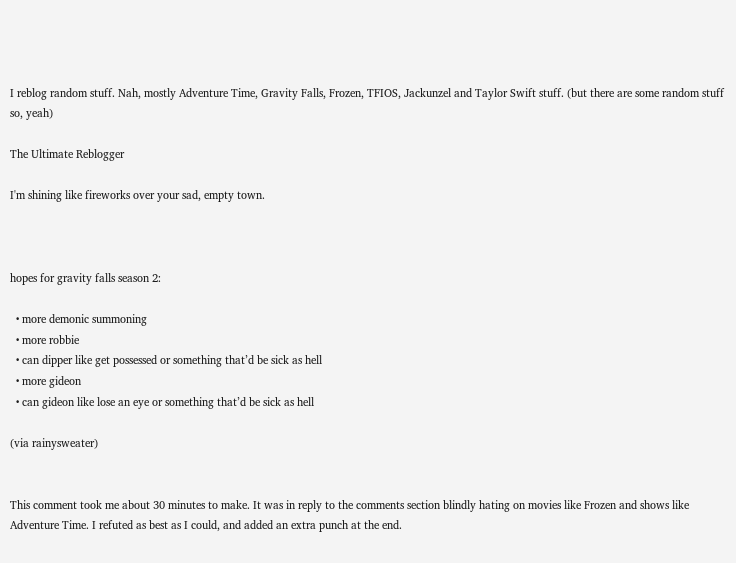I reblog random stuff. Nah, mostly Adventure Time, Gravity Falls, Frozen, TFIOS, Jackunzel and Taylor Swift stuff. (but there are some random stuff so, yeah)

The Ultimate Reblogger

I'm shining like fireworks over your sad, empty town.



hopes for gravity falls season 2:

  • more demonic summoning
  • more robbie
  • can dipper like get possessed or something that’d be sick as hell
  • more gideon
  • can gideon like lose an eye or something that’d be sick as hell

(via rainysweater)


This comment took me about 30 minutes to make. It was in reply to the comments section blindly hating on movies like Frozen and shows like Adventure Time. I refuted as best as I could, and added an extra punch at the end.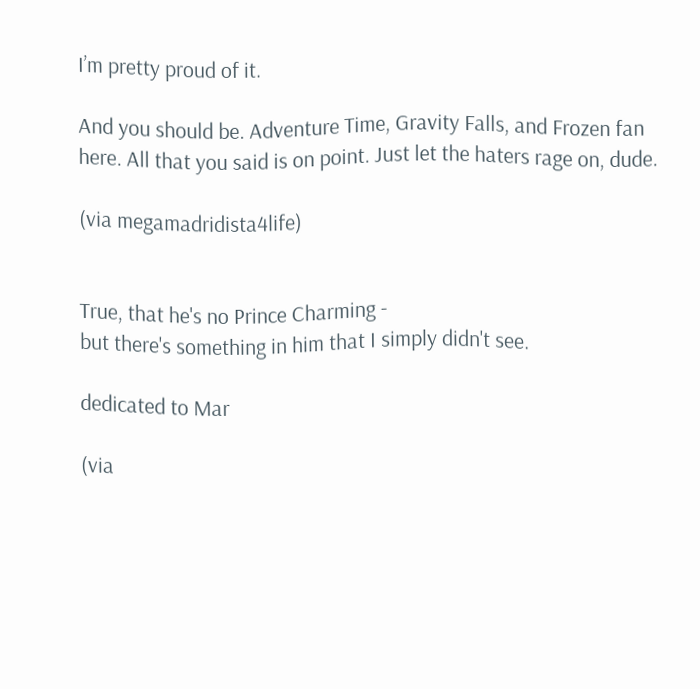I’m pretty proud of it.

And you should be. Adventure Time, Gravity Falls, and Frozen fan here. All that you said is on point. Just let the haters rage on, dude.

(via megamadridista4life)


True, that he's no Prince Charming -
but there's something in him that I simply didn't see.

dedicated to Mar

(via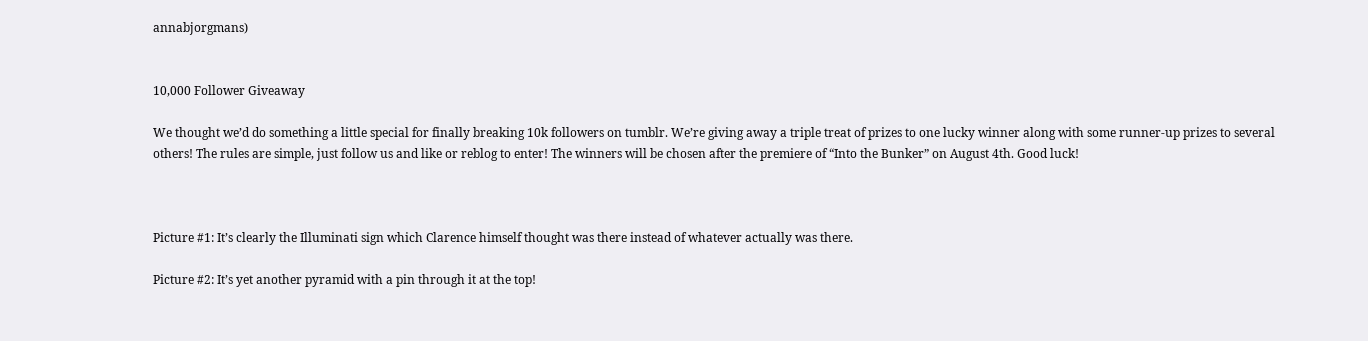annabjorgmans)


10,000 Follower Giveaway

We thought we’d do something a little special for finally breaking 10k followers on tumblr. We’re giving away a triple treat of prizes to one lucky winner along with some runner-up prizes to several others! The rules are simple, just follow us and like or reblog to enter! The winners will be chosen after the premiere of “Into the Bunker” on August 4th. Good luck!



Picture #1: It’s clearly the Illuminati sign which Clarence himself thought was there instead of whatever actually was there.

Picture #2: It’s yet another pyramid with a pin through it at the top!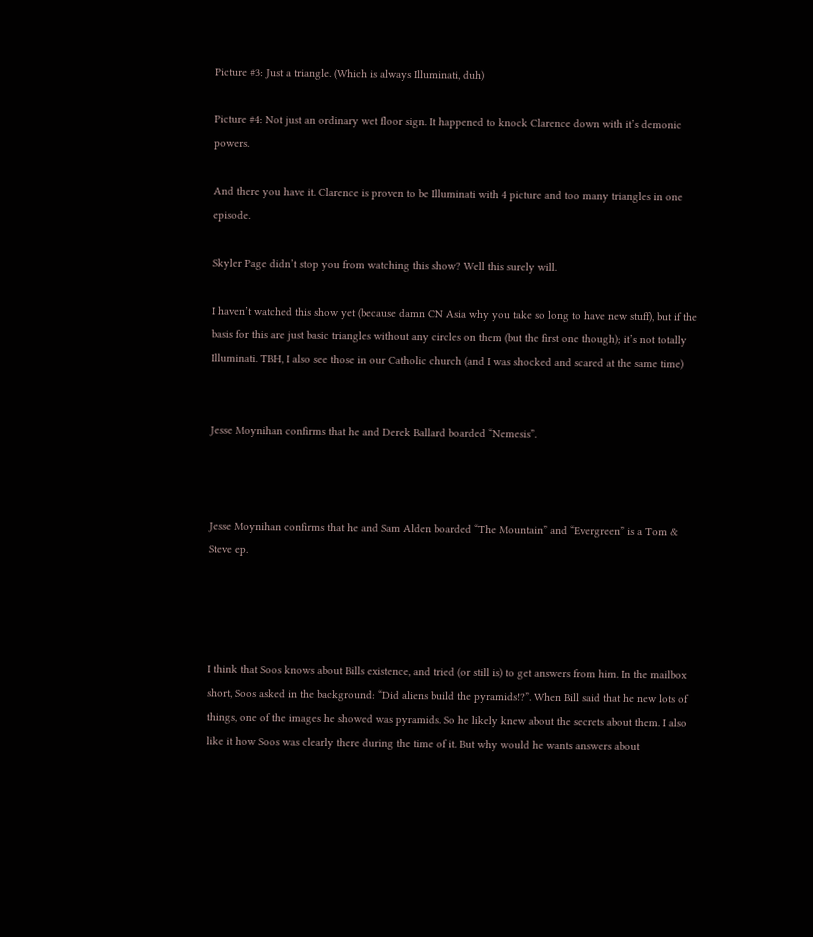Picture #3: Just a triangle. (Which is always Illuminati, duh)

Picture #4: Not just an ordinary wet floor sign. It happened to knock Clarence down with it’s demonic powers.

And there you have it. Clarence is proven to be Illuminati with 4 picture and too many triangles in one episode.

Skyler Page didn’t stop you from watching this show? Well this surely will.

I haven’t watched this show yet (because damn CN Asia why you take so long to have new stuff), but if the basis for this are just basic triangles without any circles on them (but the first one though); it’s not totally Illuminati. TBH, I also see those in our Catholic church (and I was shocked and scared at the same time)


Jesse Moynihan confirms that he and Derek Ballard boarded “Nemesis”.



Jesse Moynihan confirms that he and Sam Alden boarded “The Mountain” and “Evergreen” is a Tom & Steve ep.




I think that Soos knows about Bills existence, and tried (or still is) to get answers from him. In the mailbox short, Soos asked in the background: “Did aliens build the pyramids!?”. When Bill said that he new lots of things, one of the images he showed was pyramids. So he likely knew about the secrets about them. I also like it how Soos was clearly there during the time of it. But why would he wants answers about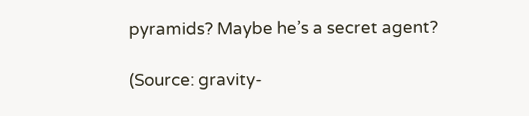pyramids? Maybe he’s a secret agent?

(Source: gravity-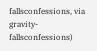fallsconfessions, via gravity-fallsconfessions)